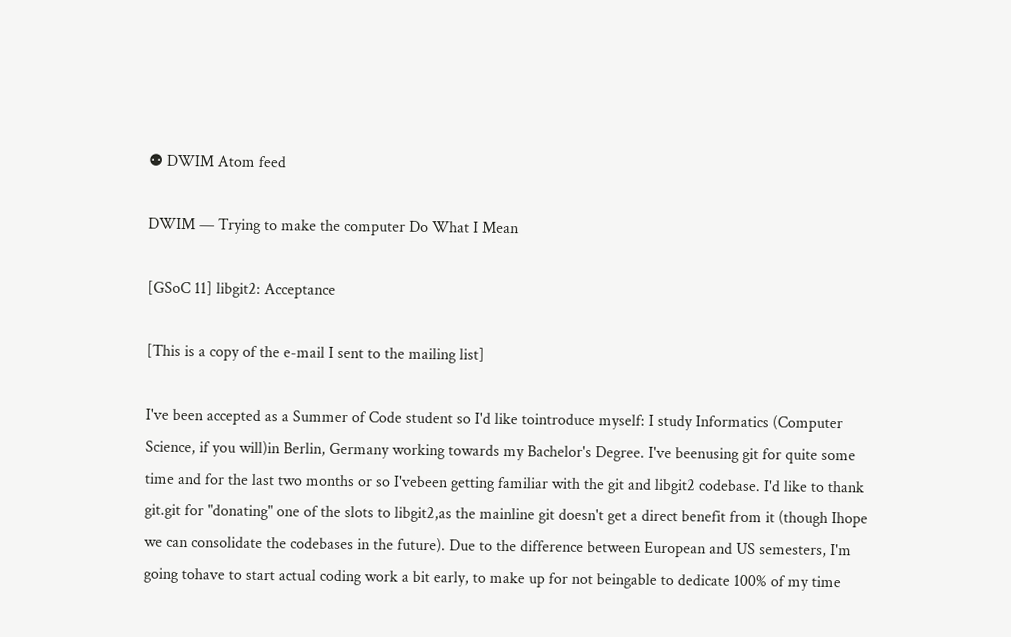⚉ DWIM Atom feed

DWIM — Trying to make the computer Do What I Mean

[GSoC 11] libgit2: Acceptance

[This is a copy of the e-mail I sent to the mailing list]

I've been accepted as a Summer of Code student so I'd like tointroduce myself: I study Informatics (Computer Science, if you will)in Berlin, Germany working towards my Bachelor's Degree. I've beenusing git for quite some time and for the last two months or so I'vebeen getting familiar with the git and libgit2 codebase. I'd like to thank git.git for "donating" one of the slots to libgit2,as the mainline git doesn't get a direct benefit from it (though Ihope we can consolidate the codebases in the future). Due to the difference between European and US semesters, I'm going tohave to start actual coding work a bit early, to make up for not beingable to dedicate 100% of my time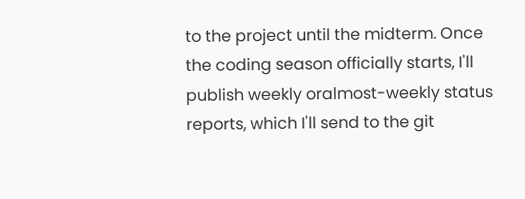to the project until the midterm. Once the coding season officially starts, I'll publish weekly oralmost-weekly status reports, which I'll send to the git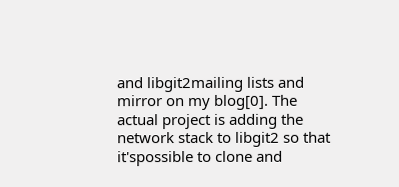and libgit2mailing lists and mirror on my blog[0]. The actual project is adding the network stack to libgit2 so that it'spossible to clone and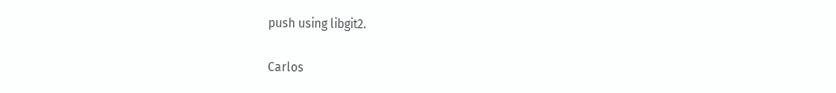push using libgit2.

Carlos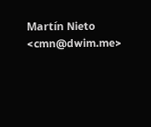Martín Nieto <cmn@dwim.me>